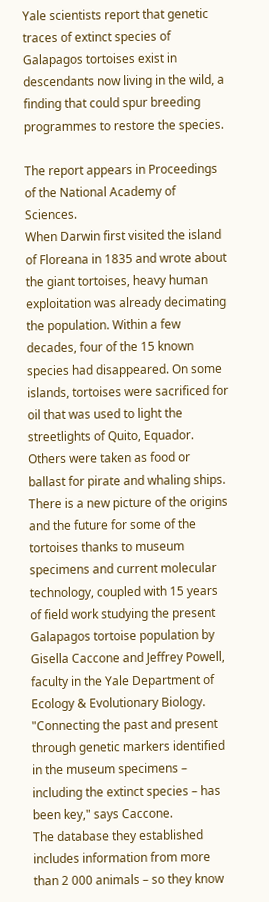Yale scientists report that genetic traces of extinct species of Galapagos tortoises exist in descendants now living in the wild, a finding that could spur breeding programmes to restore the species.

The report appears in Proceedings of the National Academy of Sciences.
When Darwin first visited the island of Floreana in 1835 and wrote about the giant tortoises, heavy human exploitation was already decimating the population. Within a few decades, four of the 15 known species had disappeared. On some islands, tortoises were sacrificed for oil that was used to light the streetlights of Quito, Equador. Others were taken as food or ballast for pirate and whaling ships.
There is a new picture of the origins and the future for some of the tortoises thanks to museum specimens and current molecular technology, coupled with 15 years of field work studying the present Galapagos tortoise population by Gisella Caccone and Jeffrey Powell, faculty in the Yale Department of Ecology & Evolutionary Biology.
"Connecting the past and present through genetic markers identified in the museum specimens – including the extinct species – has been key," says Caccone.
The database they established includes information from more than 2 000 animals – so they know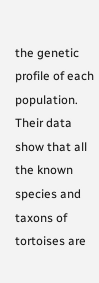the genetic profile of each population. Their data show that all the known species and taxons of tortoises are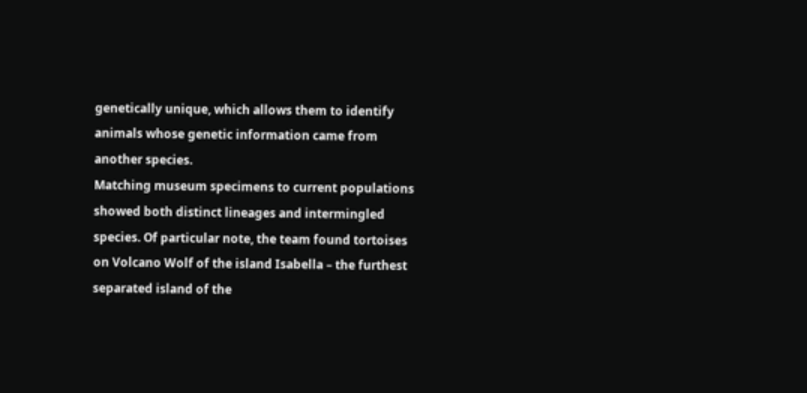genetically unique, which allows them to identify animals whose genetic information came from another species.
Matching museum specimens to current populations showed both distinct lineages and intermingled species. Of particular note, the team found tortoises on Volcano Wolf of the island Isabella – the furthest separated island of the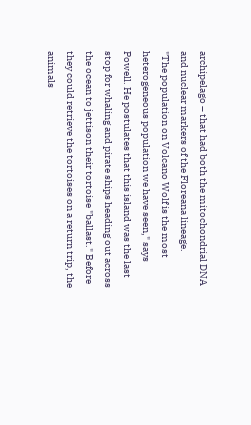archipelago – that had both the mitochondrial DNA and nuclear markers of the Floreana lineage.
"The population on Volcano Wolf is the most heterogeneous population we have seen," says Powell. He postulates that this island was the last stop for whaling and pirate ships heading out across the ocean to jettison their tortoise "ballast." Before they could retrieve the tortoises on a return trip, the animals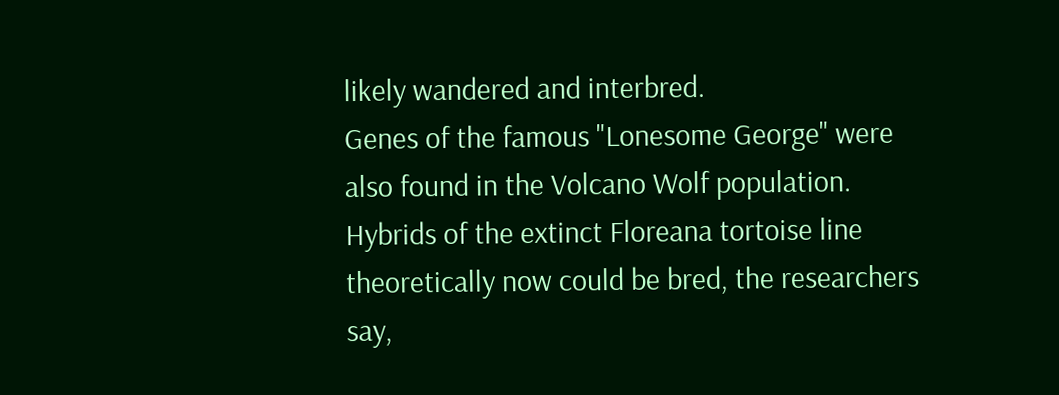likely wandered and interbred.
Genes of the famous "Lonesome George" were also found in the Volcano Wolf population.
Hybrids of the extinct Floreana tortoise line theoretically now could be bred, the researchers say,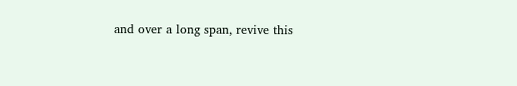and over a long span, revive this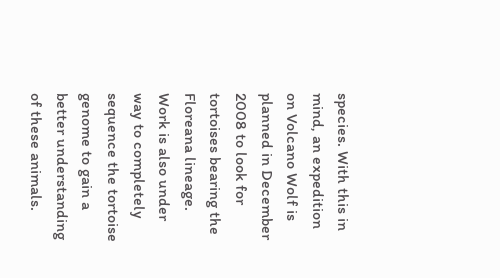species. With this in mind, an expedition on Volcano Wolf is planned in December 2008 to look for tortoises bearing the Floreana lineage. Work is also under way to completely sequence the tortoise genome to gain a better understanding of these animals.